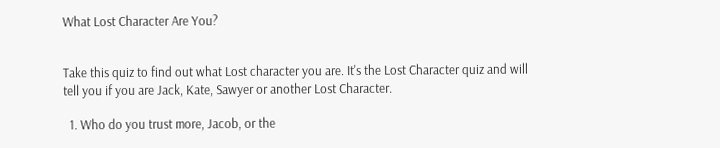What Lost Character Are You?


Take this quiz to find out what Lost character you are. It's the Lost Character quiz and will tell you if you are Jack, Kate, Sawyer or another Lost Character.

  1. Who do you trust more, Jacob, or the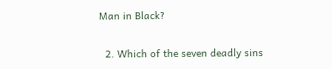Man in Black?

  2. Which of the seven deadly sins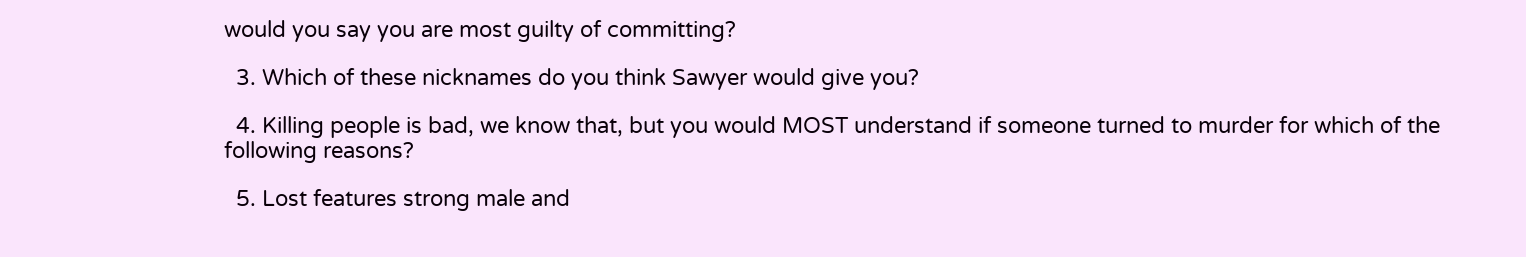would you say you are most guilty of committing?

  3. Which of these nicknames do you think Sawyer would give you?

  4. Killing people is bad, we know that, but you would MOST understand if someone turned to murder for which of the following reasons?

  5. Lost features strong male and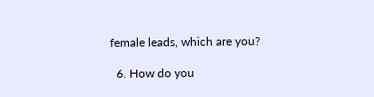female leads, which are you?

  6. How do you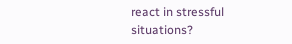react in stressful situations?